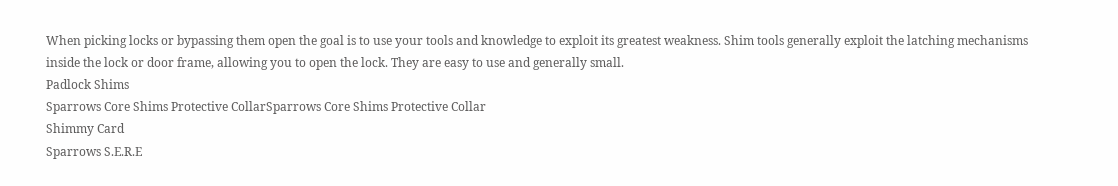When picking locks or bypassing them open the goal is to use your tools and knowledge to exploit its greatest weakness. Shim tools generally exploit the latching mechanisms inside the lock or door frame, allowing you to open the lock. They are easy to use and generally small.
Padlock Shims
Sparrows Core Shims Protective CollarSparrows Core Shims Protective Collar
Shimmy Card
Sparrows S.E.R.E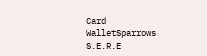Card WalletSparrows S.E.R.E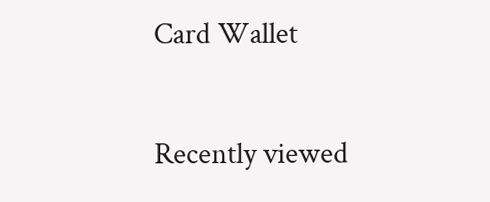Card Wallet

Recently viewed